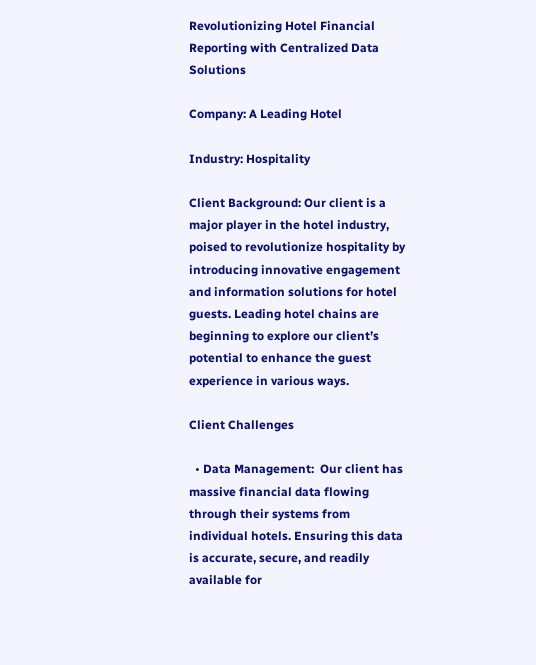Revolutionizing Hotel Financial Reporting with Centralized Data Solutions

Company: A Leading Hotel

Industry: Hospitality

Client Background: Our client is a major player in the hotel industry, poised to revolutionize hospitality by introducing innovative engagement and information solutions for hotel guests. Leading hotel chains are beginning to explore our client’s potential to enhance the guest experience in various ways.

Client Challenges

  • Data Management:  Our client has massive financial data flowing through their systems from individual hotels. Ensuring this data is accurate, secure, and readily available for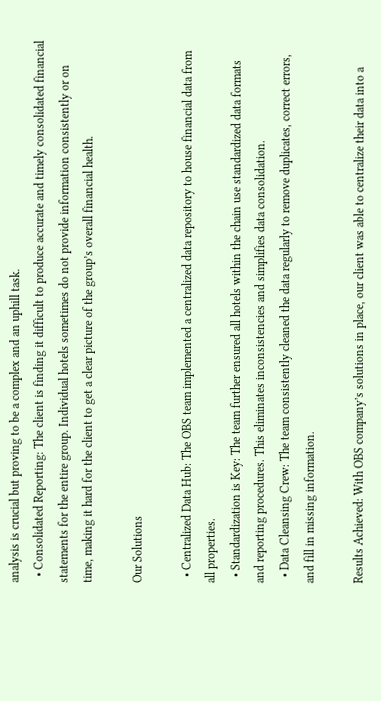analysis is crucial but proving to be a complex and an uphill task.
  • Consolidated Reporting: The client is finding it difficult to produce accurate and timely consolidated financial statements for the entire group. Individual hotels sometimes do not provide information consistently or on time, making it hard for the client to get a clear picture of the group’s overall financial health.

Our Solutions

  • Centralized Data Hub: The OBS team implemented a centralized data repository to house financial data from all properties.
  • Standardization is Key: The team further ensured all hotels within the chain use standardized data formats and reporting procedures. This eliminates inconsistencies and simplifies data consolidation.
  • Data Cleansing Crew: The team consistently cleaned the data regularly to remove duplicates, correct errors, and fill in missing information.

Results Achieved: With OBS company’s solutions in place, our client was able to centralize their data into a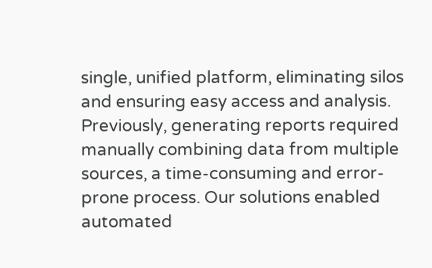single, unified platform, eliminating silos and ensuring easy access and analysis. Previously, generating reports required manually combining data from multiple sources, a time-consuming and error-prone process. Our solutions enabled automated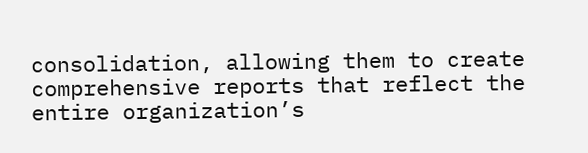consolidation, allowing them to create comprehensive reports that reflect the entire organization’s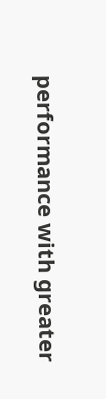performance with greater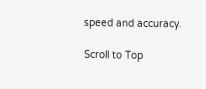speed and accuracy.

Scroll to Top